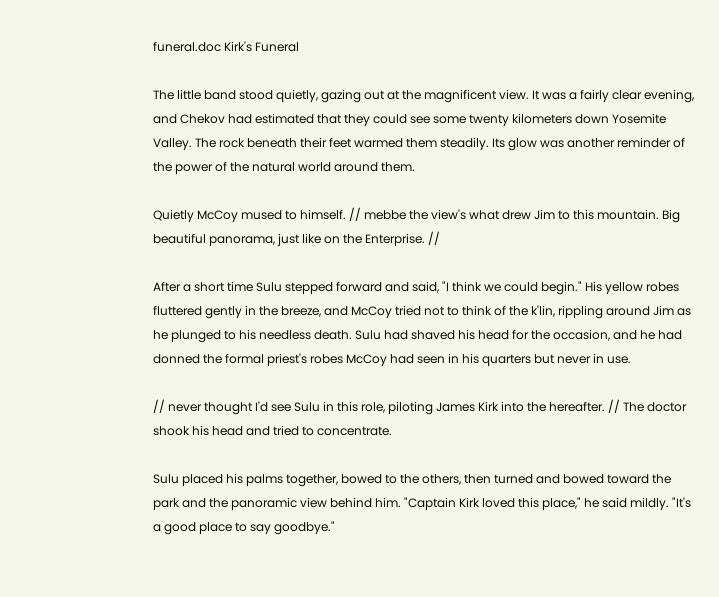funeral.doc Kirk's Funeral

The little band stood quietly, gazing out at the magnificent view. It was a fairly clear evening, and Chekov had estimated that they could see some twenty kilometers down Yosemite Valley. The rock beneath their feet warmed them steadily. Its glow was another reminder of the power of the natural world around them.

Quietly McCoy mused to himself. // mebbe the view's what drew Jim to this mountain. Big beautiful panorama, just like on the Enterprise. //

After a short time Sulu stepped forward and said, "I think we could begin." His yellow robes fluttered gently in the breeze, and McCoy tried not to think of the k'lin, rippling around Jim as he plunged to his needless death. Sulu had shaved his head for the occasion, and he had donned the formal priest's robes McCoy had seen in his quarters but never in use.

// never thought I'd see Sulu in this role, piloting James Kirk into the hereafter. // The doctor shook his head and tried to concentrate.

Sulu placed his palms together, bowed to the others, then turned and bowed toward the park and the panoramic view behind him. "Captain Kirk loved this place," he said mildly. "It's a good place to say goodbye."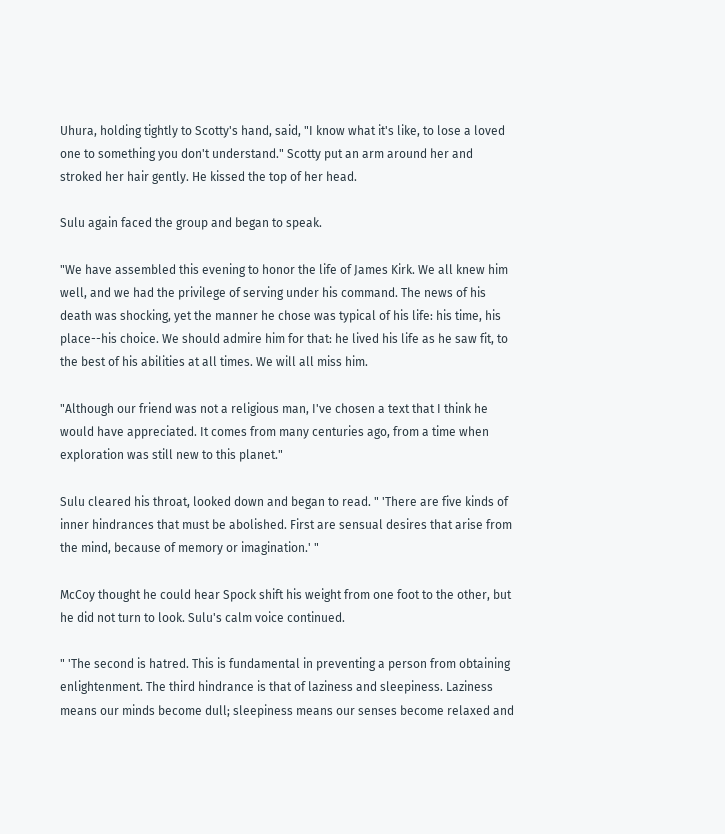Uhura, holding tightly to Scotty's hand, said, "I know what it's like, to lose a loved one to something you don't understand." Scotty put an arm around her and stroked her hair gently. He kissed the top of her head.

Sulu again faced the group and began to speak.

"We have assembled this evening to honor the life of James Kirk. We all knew him well, and we had the privilege of serving under his command. The news of his death was shocking, yet the manner he chose was typical of his life: his time, his place--his choice. We should admire him for that: he lived his life as he saw fit, to the best of his abilities at all times. We will all miss him.

"Although our friend was not a religious man, I've chosen a text that I think he would have appreciated. It comes from many centuries ago, from a time when exploration was still new to this planet."

Sulu cleared his throat, looked down and began to read. " 'There are five kinds of inner hindrances that must be abolished. First are sensual desires that arise from the mind, because of memory or imagination.' "

McCoy thought he could hear Spock shift his weight from one foot to the other, but he did not turn to look. Sulu's calm voice continued.

" 'The second is hatred. This is fundamental in preventing a person from obtaining enlightenment. The third hindrance is that of laziness and sleepiness. Laziness means our minds become dull; sleepiness means our senses become relaxed and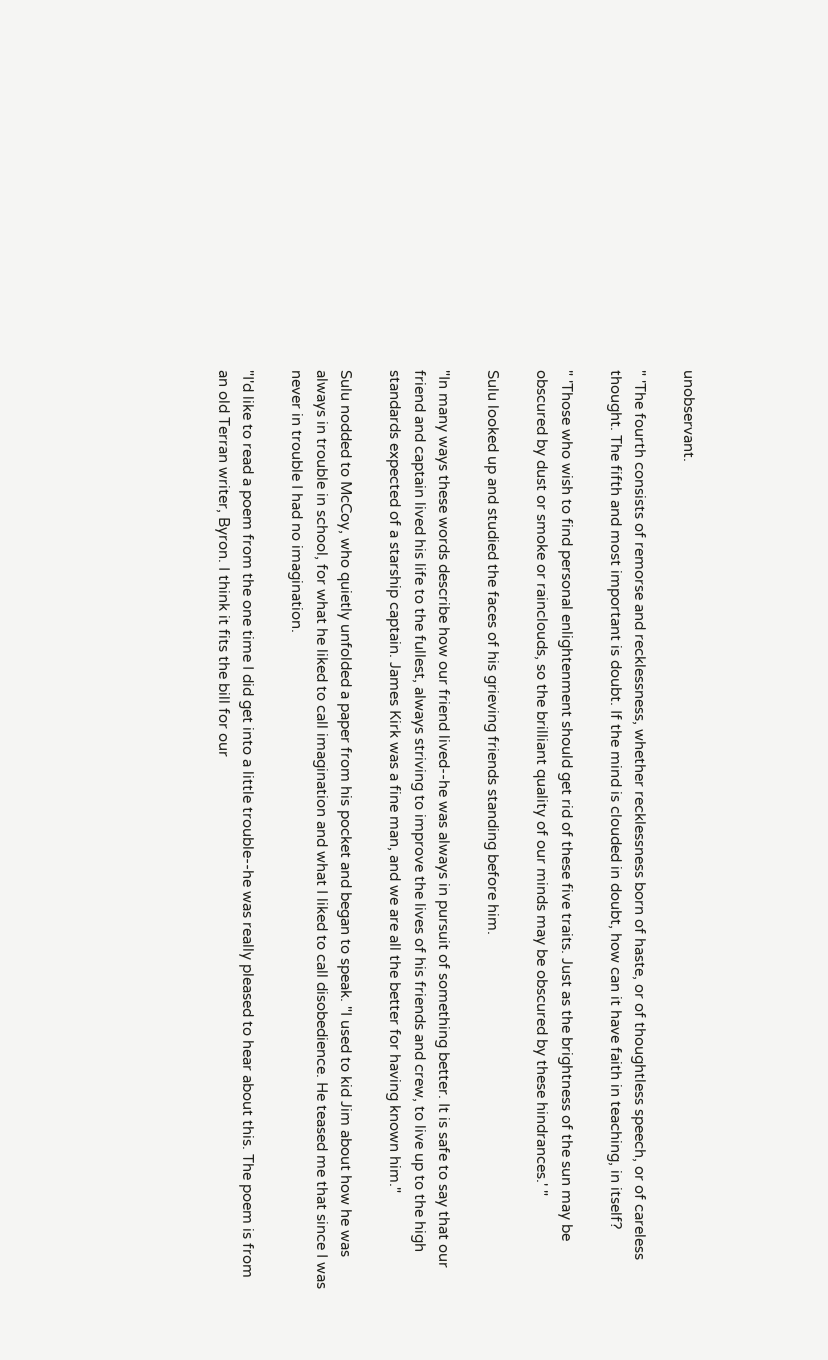unobservant.

" 'The fourth consists of remorse and recklessness, whether recklessness born of haste, or of thoughtless speech, or of careless thought. The fifth and most important is doubt. If the mind is clouded in doubt, how can it have faith in teaching, in itself?

" 'Those who wish to find personal enlightenment should get rid of these five traits. Just as the brightness of the sun may be obscured by dust or smoke or rainclouds, so the brilliant quality of our minds may be obscured by these hindrances.' "

Sulu looked up and studied the faces of his grieving friends standing before him.

"In many ways these words describe how our friend lived--he was always in pursuit of something better. It is safe to say that our friend and captain lived his life to the fullest, always striving to improve the lives of his friends and crew, to live up to the high standards expected of a starship captain. James Kirk was a fine man, and we are all the better for having known him."

Sulu nodded to McCoy, who quietly unfolded a paper from his pocket and began to speak. "I used to kid Jim about how he was always in trouble in school, for what he liked to call imagination and what I liked to call disobedience. He teased me that since I was never in trouble I had no imagination.

"I'd like to read a poem from the one time I did get into a little trouble--he was really pleased to hear about this. The poem is from an old Terran writer, Byron. I think it fits the bill for our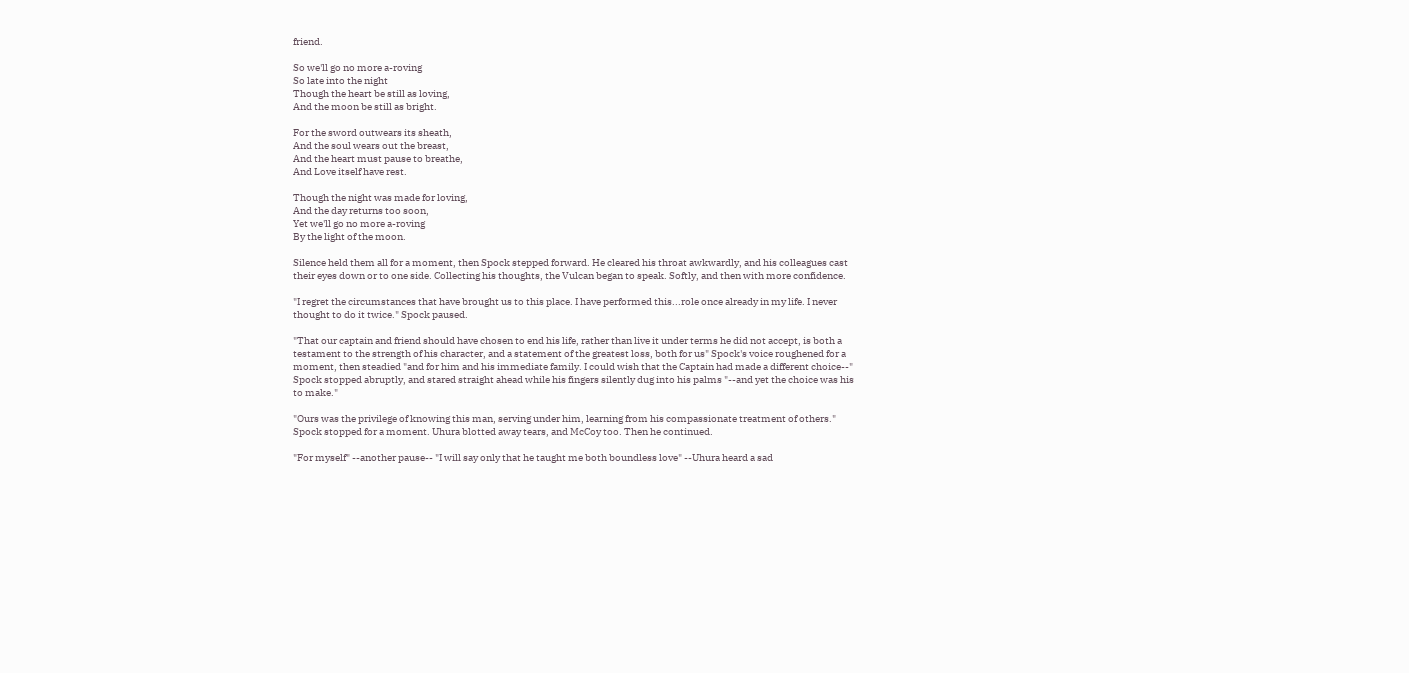friend.

So we'll go no more a-roving
So late into the night
Though the heart be still as loving,
And the moon be still as bright.

For the sword outwears its sheath,
And the soul wears out the breast,
And the heart must pause to breathe,
And Love itself have rest.

Though the night was made for loving,
And the day returns too soon,
Yet we'll go no more a-roving
By the light of the moon.

Silence held them all for a moment, then Spock stepped forward. He cleared his throat awkwardly, and his colleagues cast their eyes down or to one side. Collecting his thoughts, the Vulcan began to speak. Softly, and then with more confidence.

"I regret the circumstances that have brought us to this place. I have performed this...role once already in my life. I never thought to do it twice." Spock paused.

"That our captain and friend should have chosen to end his life, rather than live it under terms he did not accept, is both a testament to the strength of his character, and a statement of the greatest loss, both for us" Spock's voice roughened for a moment, then steadied "and for him and his immediate family. I could wish that the Captain had made a different choice--" Spock stopped abruptly, and stared straight ahead while his fingers silently dug into his palms "--and yet the choice was his to make."

"Ours was the privilege of knowing this man, serving under him, learning from his compassionate treatment of others." Spock stopped for a moment. Uhura blotted away tears, and McCoy too. Then he continued.

"For myself" --another pause-- "I will say only that he taught me both boundless love" --Uhura heard a sad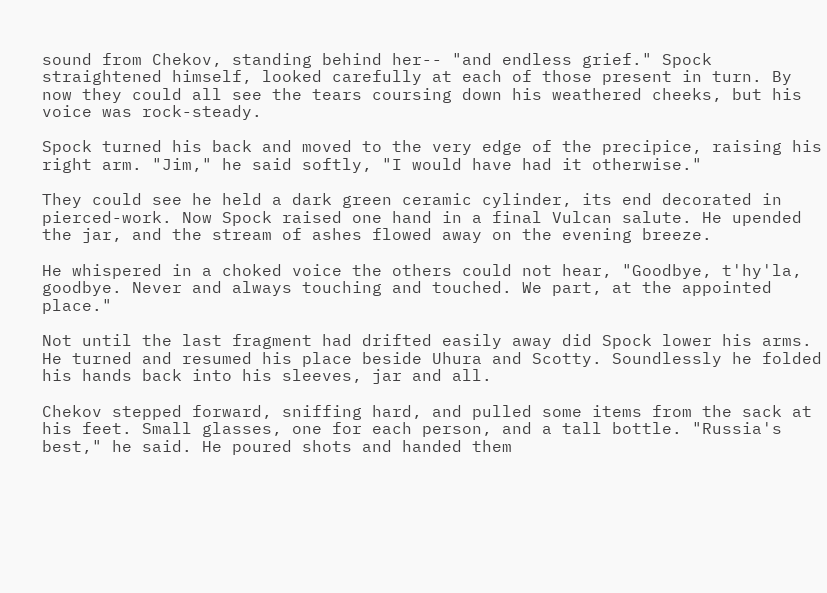sound from Chekov, standing behind her-- "and endless grief." Spock straightened himself, looked carefully at each of those present in turn. By now they could all see the tears coursing down his weathered cheeks, but his voice was rock-steady.

Spock turned his back and moved to the very edge of the precipice, raising his right arm. "Jim," he said softly, "I would have had it otherwise."

They could see he held a dark green ceramic cylinder, its end decorated in pierced-work. Now Spock raised one hand in a final Vulcan salute. He upended the jar, and the stream of ashes flowed away on the evening breeze.

He whispered in a choked voice the others could not hear, "Goodbye, t'hy'la, goodbye. Never and always touching and touched. We part, at the appointed place."

Not until the last fragment had drifted easily away did Spock lower his arms. He turned and resumed his place beside Uhura and Scotty. Soundlessly he folded his hands back into his sleeves, jar and all.

Chekov stepped forward, sniffing hard, and pulled some items from the sack at his feet. Small glasses, one for each person, and a tall bottle. "Russia's best," he said. He poured shots and handed them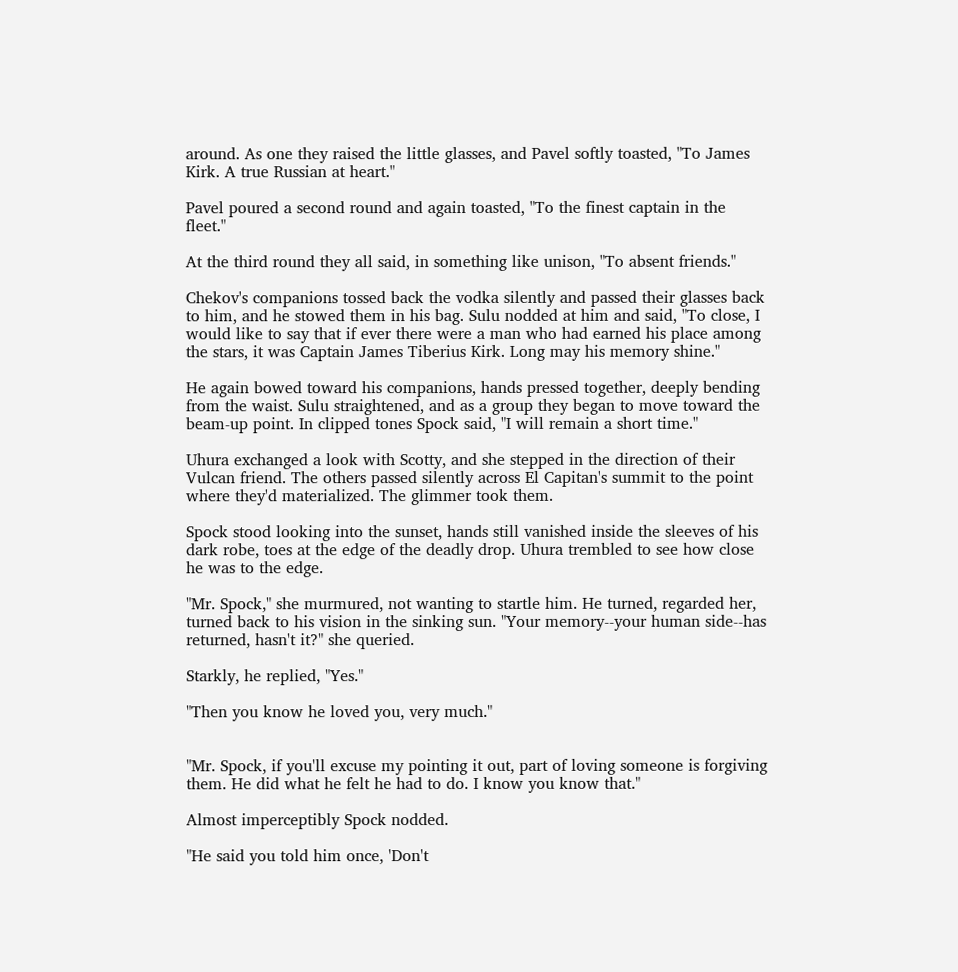around. As one they raised the little glasses, and Pavel softly toasted, "To James Kirk. A true Russian at heart."

Pavel poured a second round and again toasted, "To the finest captain in the fleet."

At the third round they all said, in something like unison, "To absent friends."

Chekov's companions tossed back the vodka silently and passed their glasses back to him, and he stowed them in his bag. Sulu nodded at him and said, "To close, I would like to say that if ever there were a man who had earned his place among the stars, it was Captain James Tiberius Kirk. Long may his memory shine."

He again bowed toward his companions, hands pressed together, deeply bending from the waist. Sulu straightened, and as a group they began to move toward the beam-up point. In clipped tones Spock said, "I will remain a short time."

Uhura exchanged a look with Scotty, and she stepped in the direction of their Vulcan friend. The others passed silently across El Capitan's summit to the point where they'd materialized. The glimmer took them.

Spock stood looking into the sunset, hands still vanished inside the sleeves of his dark robe, toes at the edge of the deadly drop. Uhura trembled to see how close he was to the edge.

"Mr. Spock," she murmured, not wanting to startle him. He turned, regarded her, turned back to his vision in the sinking sun. "Your memory--your human side--has returned, hasn't it?" she queried.

Starkly, he replied, "Yes."

"Then you know he loved you, very much."


"Mr. Spock, if you'll excuse my pointing it out, part of loving someone is forgiving them. He did what he felt he had to do. I know you know that."

Almost imperceptibly Spock nodded.

"He said you told him once, 'Don't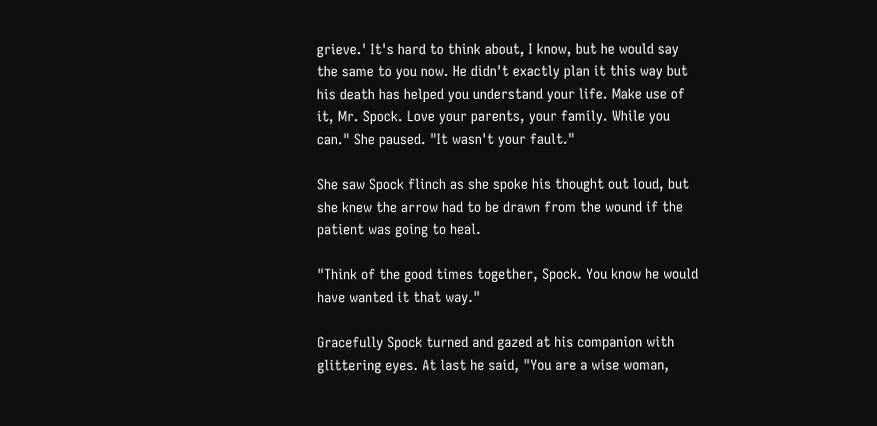grieve.' It's hard to think about, I know, but he would say the same to you now. He didn't exactly plan it this way but his death has helped you understand your life. Make use of it, Mr. Spock. Love your parents, your family. While you can." She paused. "It wasn't your fault."

She saw Spock flinch as she spoke his thought out loud, but she knew the arrow had to be drawn from the wound if the patient was going to heal.

"Think of the good times together, Spock. You know he would have wanted it that way."

Gracefully Spock turned and gazed at his companion with glittering eyes. At last he said, "You are a wise woman,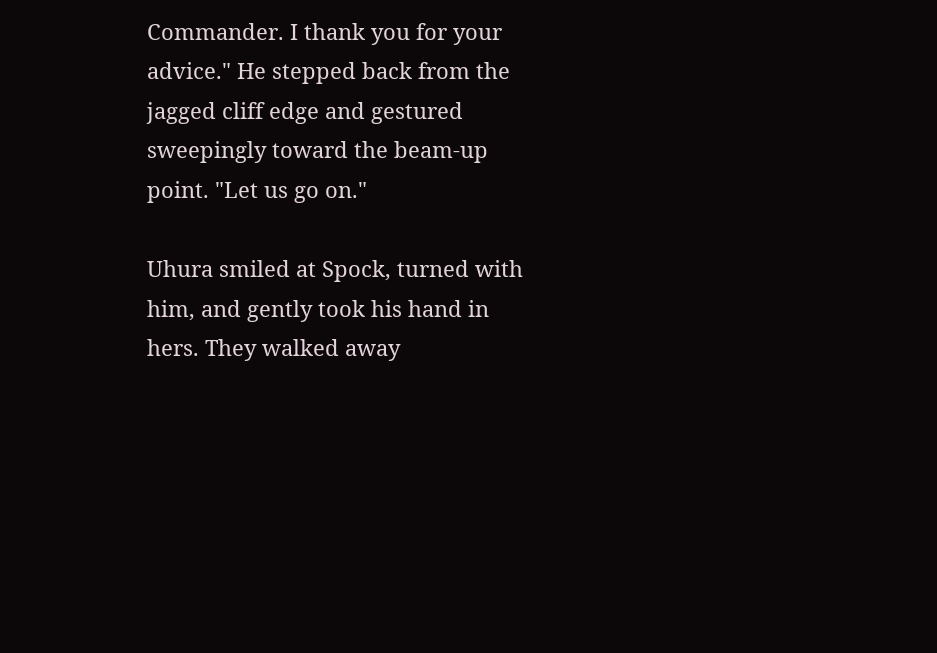Commander. I thank you for your advice." He stepped back from the jagged cliff edge and gestured sweepingly toward the beam-up point. "Let us go on."

Uhura smiled at Spock, turned with him, and gently took his hand in hers. They walked away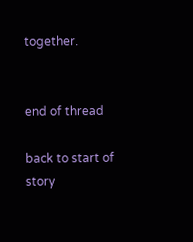together.


end of thread

back to start of story